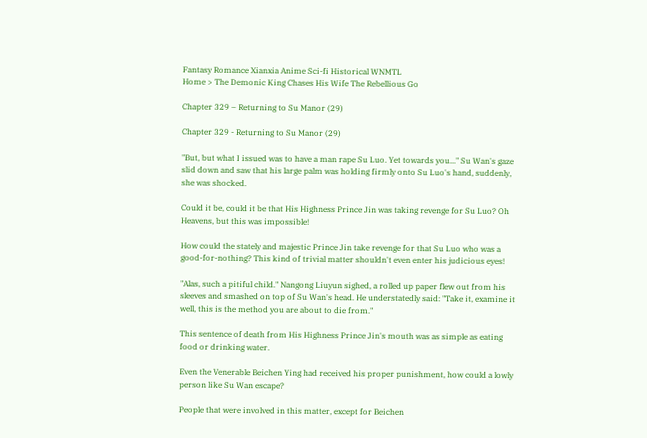Fantasy Romance Xianxia Anime Sci-fi Historical WNMTL
Home > The Demonic King Chases His Wife The Rebellious Go

Chapter 329 – Returning to Su Manor (29)

Chapter 329 - Returning to Su Manor (29)

"But, but what I issued was to have a man rape Su Luo. Yet towards you..." Su Wan's gaze slid down and saw that his large palm was holding firmly onto Su Luo's hand, suddenly, she was shocked.

Could it be, could it be that His Highness Prince Jin was taking revenge for Su Luo? Oh Heavens, but this was impossible!

How could the stately and majestic Prince Jin take revenge for that Su Luo who was a good-for-nothing? This kind of trivial matter shouldn't even enter his judicious eyes!

"Alas, such a pitiful child." Nangong Liuyun sighed, a rolled up paper flew out from his sleeves and smashed on top of Su Wan's head. He understatedly said: "Take it, examine it well, this is the method you are about to die from."

This sentence of death from His Highness Prince Jin's mouth was as simple as eating food or drinking water.

Even the Venerable Beichen Ying had received his proper punishment, how could a lowly person like Su Wan escape?

People that were involved in this matter, except for Beichen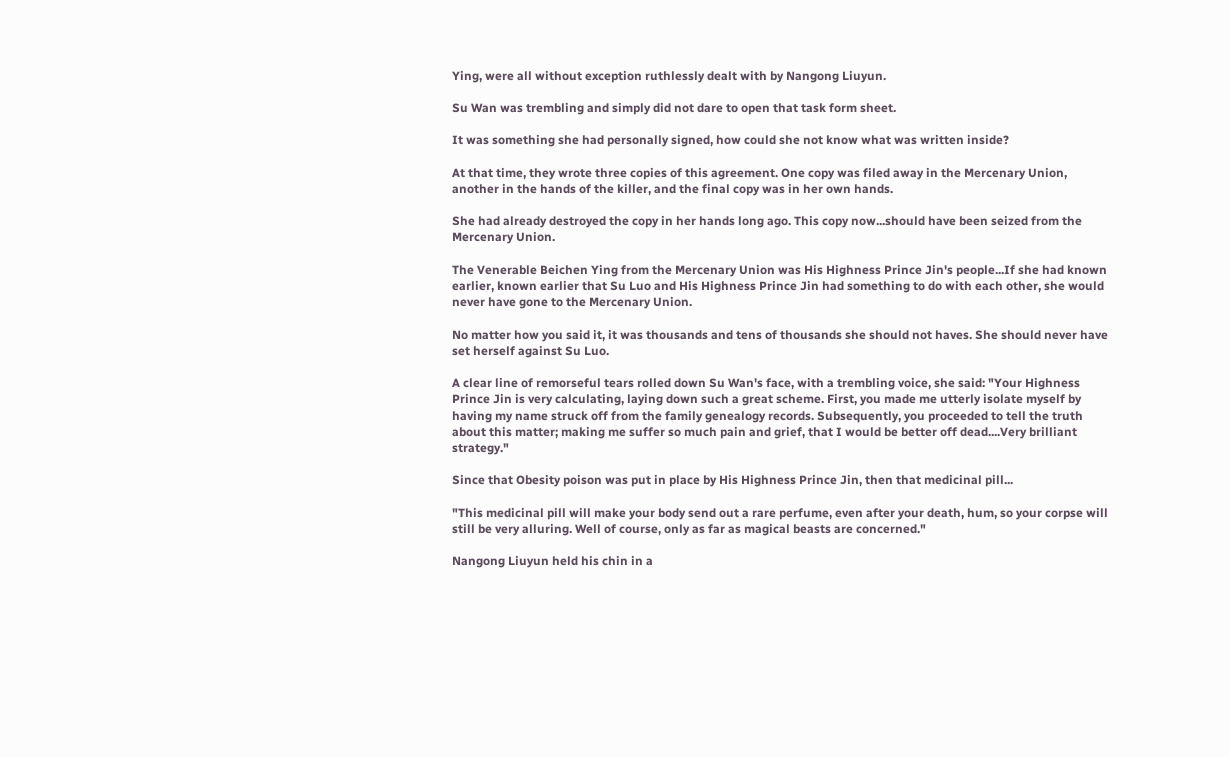Ying, were all without exception ruthlessly dealt with by Nangong Liuyun.

Su Wan was trembling and simply did not dare to open that task form sheet.

It was something she had personally signed, how could she not know what was written inside?

At that time, they wrote three copies of this agreement. One copy was filed away in the Mercenary Union, another in the hands of the killer, and the final copy was in her own hands.

She had already destroyed the copy in her hands long ago. This copy now...should have been seized from the Mercenary Union.

The Venerable Beichen Ying from the Mercenary Union was His Highness Prince Jin's people...If she had known earlier, known earlier that Su Luo and His Highness Prince Jin had something to do with each other, she would never have gone to the Mercenary Union.

No matter how you said it, it was thousands and tens of thousands she should not haves. She should never have set herself against Su Luo.

A clear line of remorseful tears rolled down Su Wan's face, with a trembling voice, she said: "Your Highness Prince Jin is very calculating, laying down such a great scheme. First, you made me utterly isolate myself by having my name struck off from the family genealogy records. Subsequently, you proceeded to tell the truth about this matter; making me suffer so much pain and grief, that I would be better off dead....Very brilliant strategy."

Since that Obesity poison was put in place by His Highness Prince Jin, then that medicinal pill...

"This medicinal pill will make your body send out a rare perfume, even after your death, hum, so your corpse will still be very alluring. Well of course, only as far as magical beasts are concerned."

Nangong Liuyun held his chin in a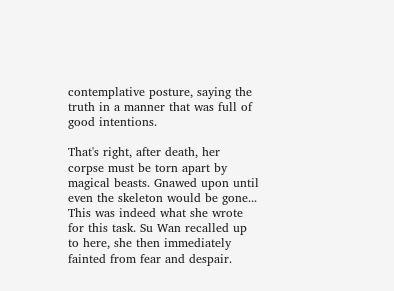contemplative posture, saying the truth in a manner that was full of good intentions.

That's right, after death, her corpse must be torn apart by magical beasts. Gnawed upon until even the skeleton would be gone... This was indeed what she wrote for this task. Su Wan recalled up to here, she then immediately fainted from fear and despair.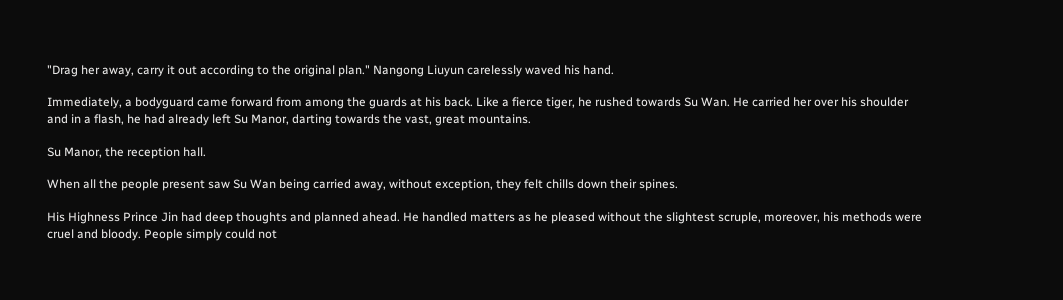"Drag her away, carry it out according to the original plan." Nangong Liuyun carelessly waved his hand.

Immediately, a bodyguard came forward from among the guards at his back. Like a fierce tiger, he rushed towards Su Wan. He carried her over his shoulder and in a flash, he had already left Su Manor, darting towards the vast, great mountains.

Su Manor, the reception hall.

When all the people present saw Su Wan being carried away, without exception, they felt chills down their spines.

His Highness Prince Jin had deep thoughts and planned ahead. He handled matters as he pleased without the slightest scruple, moreover, his methods were cruel and bloody. People simply could not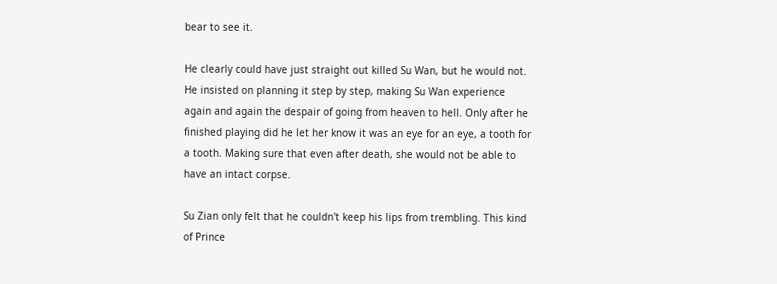bear to see it.

He clearly could have just straight out killed Su Wan, but he would not. He insisted on planning it step by step, making Su Wan experience again and again the despair of going from heaven to hell. Only after he finished playing did he let her know it was an eye for an eye, a tooth for a tooth. Making sure that even after death, she would not be able to have an intact corpse.

Su Zian only felt that he couldn't keep his lips from trembling. This kind of Prince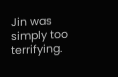Jin was simply too terrifying.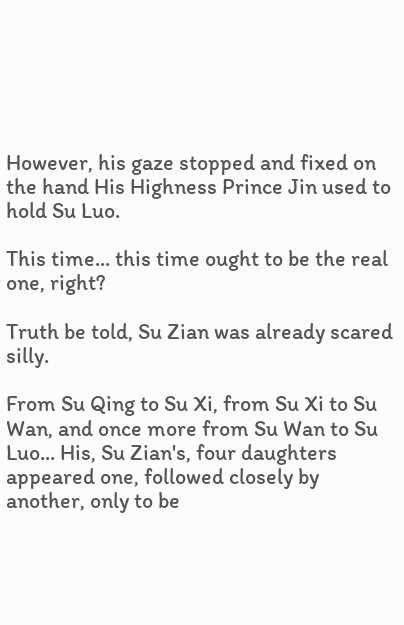However, his gaze stopped and fixed on the hand His Highness Prince Jin used to hold Su Luo.

This time... this time ought to be the real one, right?

Truth be told, Su Zian was already scared silly.

From Su Qing to Su Xi, from Su Xi to Su Wan, and once more from Su Wan to Su Luo... His, Su Zian's, four daughters appeared one, followed closely by another, only to be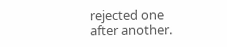rejected one after another.